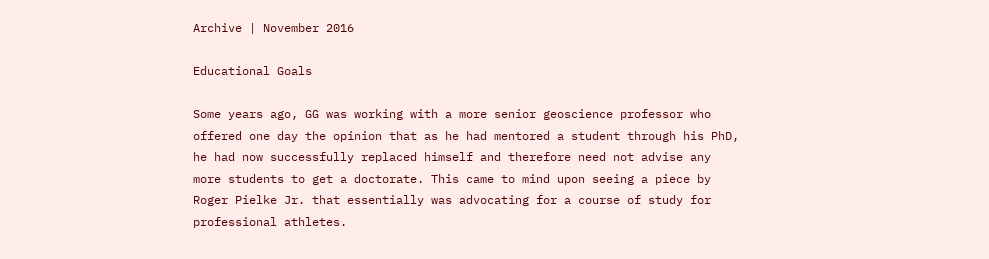Archive | November 2016

Educational Goals

Some years ago, GG was working with a more senior geoscience professor who offered one day the opinion that as he had mentored a student through his PhD, he had now successfully replaced himself and therefore need not advise any more students to get a doctorate. This came to mind upon seeing a piece by Roger Pielke Jr. that essentially was advocating for a course of study for professional athletes.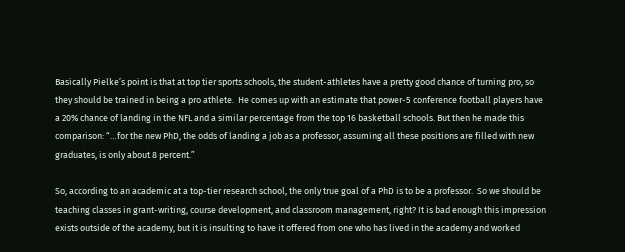Basically Pielke’s point is that at top tier sports schools, the student-athletes have a pretty good chance of turning pro, so they should be trained in being a pro athlete.  He comes up with an estimate that power-5 conference football players have a 20% chance of landing in the NFL and a similar percentage from the top 16 basketball schools. But then he made this comparison: “…for the new PhD, the odds of landing a job as a professor, assuming all these positions are filled with new graduates, is only about 8 percent.”

So, according to an academic at a top-tier research school, the only true goal of a PhD is to be a professor.  So we should be teaching classes in grant-writing, course development, and classroom management, right? It is bad enough this impression exists outside of the academy, but it is insulting to have it offered from one who has lived in the academy and worked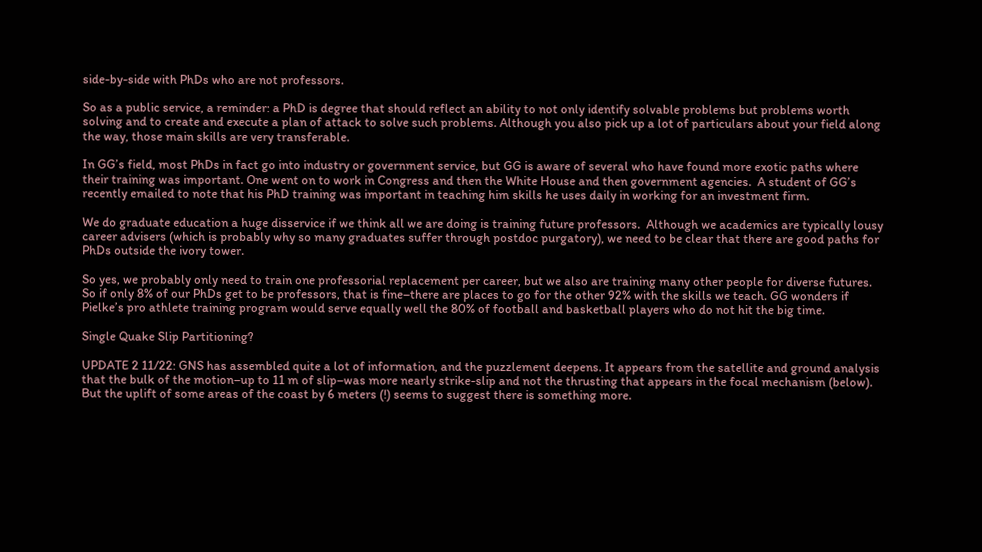side-by-side with PhDs who are not professors.

So as a public service, a reminder: a PhD is degree that should reflect an ability to not only identify solvable problems but problems worth solving and to create and execute a plan of attack to solve such problems. Although you also pick up a lot of particulars about your field along the way, those main skills are very transferable.

In GG’s field, most PhDs in fact go into industry or government service, but GG is aware of several who have found more exotic paths where their training was important. One went on to work in Congress and then the White House and then government agencies.  A student of GG’s recently emailed to note that his PhD training was important in teaching him skills he uses daily in working for an investment firm.

We do graduate education a huge disservice if we think all we are doing is training future professors.  Although we academics are typically lousy career advisers (which is probably why so many graduates suffer through postdoc purgatory), we need to be clear that there are good paths for PhDs outside the ivory tower.

So yes, we probably only need to train one professorial replacement per career, but we also are training many other people for diverse futures. So if only 8% of our PhDs get to be professors, that is fine–there are places to go for the other 92% with the skills we teach. GG wonders if Pielke’s pro athlete training program would serve equally well the 80% of football and basketball players who do not hit the big time.

Single Quake Slip Partitioning?

UPDATE 2 11/22: GNS has assembled quite a lot of information, and the puzzlement deepens. It appears from the satellite and ground analysis that the bulk of the motion–up to 11 m of slip–was more nearly strike-slip and not the thrusting that appears in the focal mechanism (below). But the uplift of some areas of the coast by 6 meters (!) seems to suggest there is something more.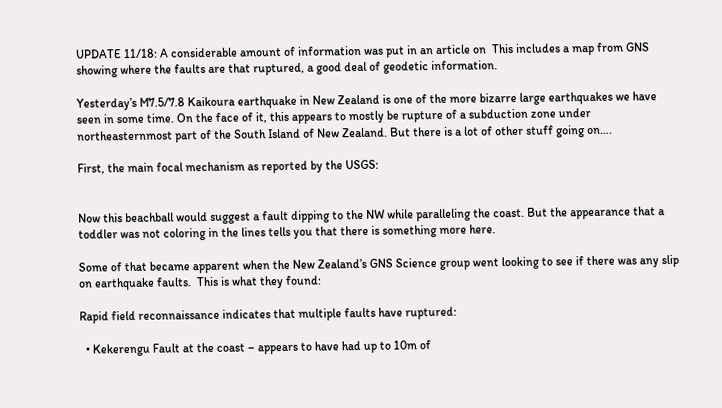UPDATE 11/18: A considerable amount of information was put in an article on  This includes a map from GNS showing where the faults are that ruptured, a good deal of geodetic information.

Yesterday’s M7.5/7.8 Kaikoura earthquake in New Zealand is one of the more bizarre large earthquakes we have seen in some time. On the face of it, this appears to mostly be rupture of a subduction zone under northeasternmost part of the South Island of New Zealand. But there is a lot of other stuff going on….

First, the main focal mechanism as reported by the USGS:


Now this beachball would suggest a fault dipping to the NW while paralleling the coast. But the appearance that a toddler was not coloring in the lines tells you that there is something more here.

Some of that became apparent when the New Zealand’s GNS Science group went looking to see if there was any slip on earthquake faults.  This is what they found:

Rapid field reconnaissance indicates that multiple faults have ruptured:

  • Kekerengu Fault at the coast – appears to have had up to 10m of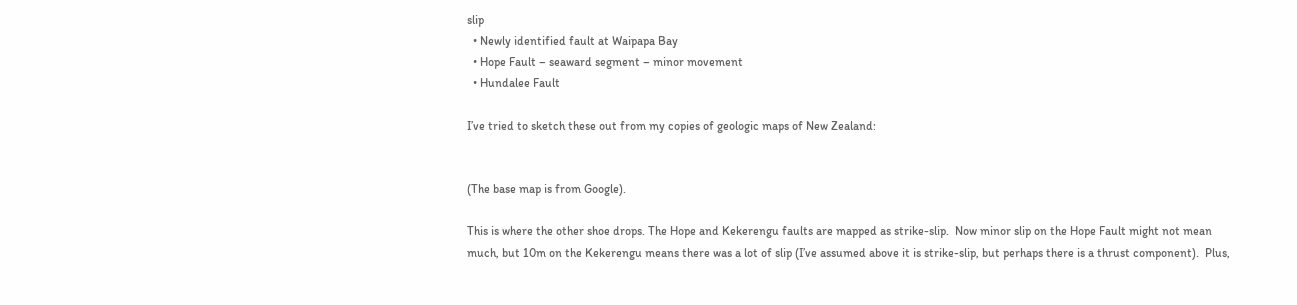slip
  • Newly identified fault at Waipapa Bay
  • Hope Fault – seaward segment – minor movement
  • Hundalee Fault

I’ve tried to sketch these out from my copies of geologic maps of New Zealand:


(The base map is from Google).

This is where the other shoe drops. The Hope and Kekerengu faults are mapped as strike-slip.  Now minor slip on the Hope Fault might not mean much, but 10m on the Kekerengu means there was a lot of slip (I’ve assumed above it is strike-slip, but perhaps there is a thrust component).  Plus,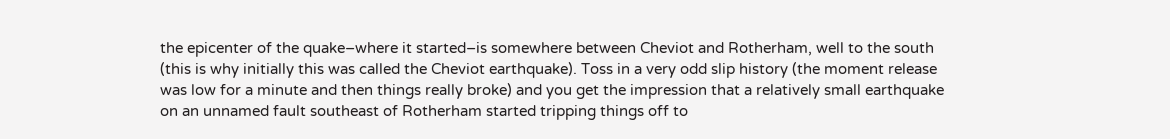the epicenter of the quake–where it started–is somewhere between Cheviot and Rotherham, well to the south (this is why initially this was called the Cheviot earthquake). Toss in a very odd slip history (the moment release was low for a minute and then things really broke) and you get the impression that a relatively small earthquake on an unnamed fault southeast of Rotherham started tripping things off to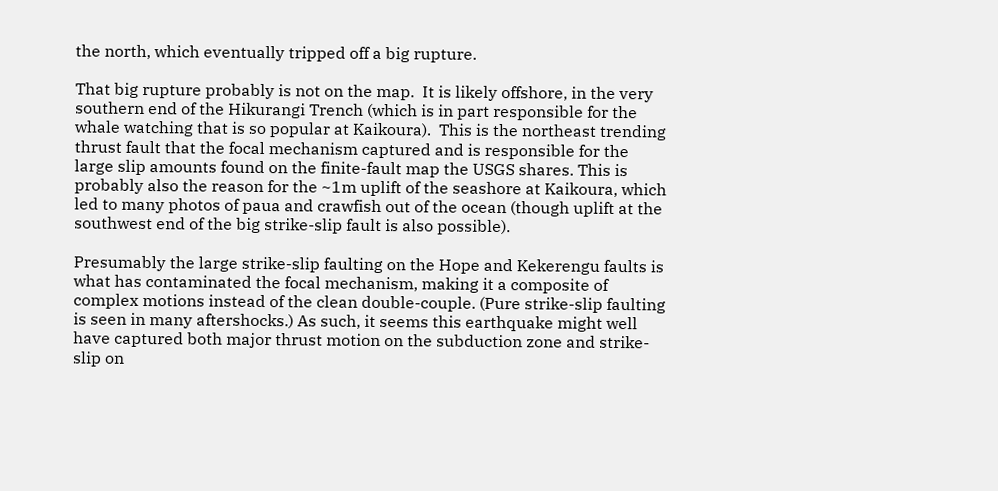the north, which eventually tripped off a big rupture.

That big rupture probably is not on the map.  It is likely offshore, in the very southern end of the Hikurangi Trench (which is in part responsible for the whale watching that is so popular at Kaikoura).  This is the northeast trending thrust fault that the focal mechanism captured and is responsible for the large slip amounts found on the finite-fault map the USGS shares. This is probably also the reason for the ~1m uplift of the seashore at Kaikoura, which led to many photos of paua and crawfish out of the ocean (though uplift at the southwest end of the big strike-slip fault is also possible).

Presumably the large strike-slip faulting on the Hope and Kekerengu faults is what has contaminated the focal mechanism, making it a composite of complex motions instead of the clean double-couple. (Pure strike-slip faulting is seen in many aftershocks.) As such, it seems this earthquake might well have captured both major thrust motion on the subduction zone and strike-slip on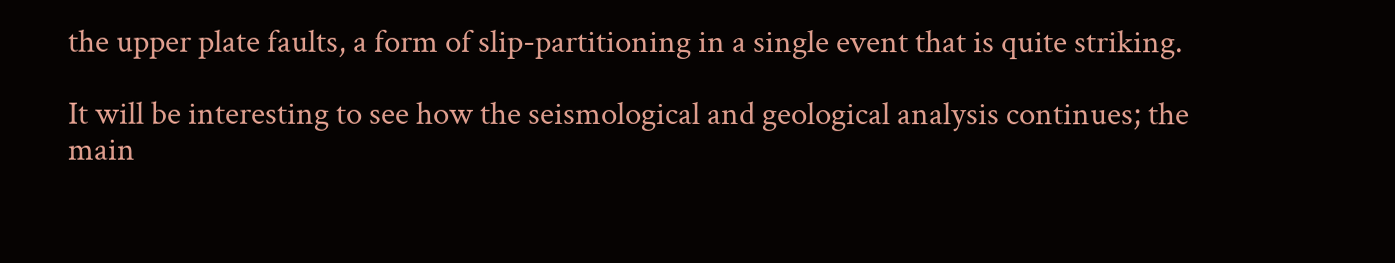the upper plate faults, a form of slip-partitioning in a single event that is quite striking.

It will be interesting to see how the seismological and geological analysis continues; the main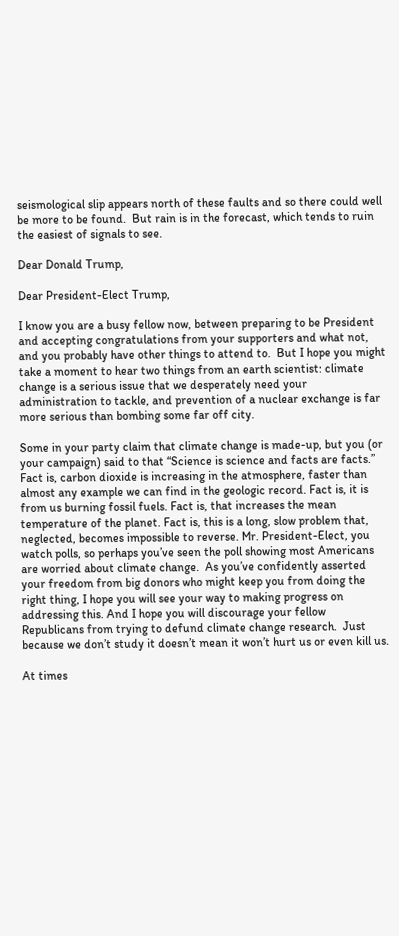seismological slip appears north of these faults and so there could well be more to be found.  But rain is in the forecast, which tends to ruin the easiest of signals to see.

Dear Donald Trump,

Dear President-Elect Trump,

I know you are a busy fellow now, between preparing to be President and accepting congratulations from your supporters and what not, and you probably have other things to attend to.  But I hope you might take a moment to hear two things from an earth scientist: climate change is a serious issue that we desperately need your administration to tackle, and prevention of a nuclear exchange is far more serious than bombing some far off city.

Some in your party claim that climate change is made-up, but you (or your campaign) said to that “Science is science and facts are facts.” Fact is, carbon dioxide is increasing in the atmosphere, faster than almost any example we can find in the geologic record. Fact is, it is from us burning fossil fuels. Fact is, that increases the mean temperature of the planet. Fact is, this is a long, slow problem that, neglected, becomes impossible to reverse. Mr. President-Elect, you watch polls, so perhaps you’ve seen the poll showing most Americans are worried about climate change.  As you’ve confidently asserted your freedom from big donors who might keep you from doing the right thing, I hope you will see your way to making progress on addressing this. And I hope you will discourage your fellow Republicans from trying to defund climate change research.  Just because we don’t study it doesn’t mean it won’t hurt us or even kill us.

At times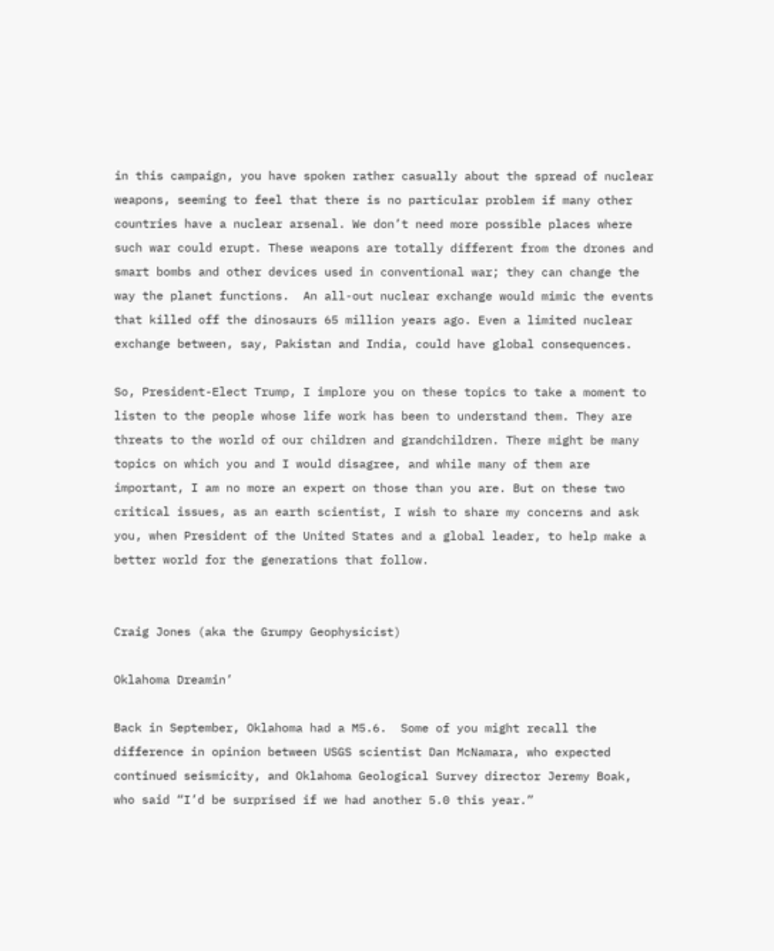in this campaign, you have spoken rather casually about the spread of nuclear weapons, seeming to feel that there is no particular problem if many other countries have a nuclear arsenal. We don’t need more possible places where such war could erupt. These weapons are totally different from the drones and smart bombs and other devices used in conventional war; they can change the way the planet functions.  An all-out nuclear exchange would mimic the events that killed off the dinosaurs 65 million years ago. Even a limited nuclear exchange between, say, Pakistan and India, could have global consequences.

So, President-Elect Trump, I implore you on these topics to take a moment to listen to the people whose life work has been to understand them. They are threats to the world of our children and grandchildren. There might be many topics on which you and I would disagree, and while many of them are important, I am no more an expert on those than you are. But on these two critical issues, as an earth scientist, I wish to share my concerns and ask you, when President of the United States and a global leader, to help make a better world for the generations that follow.


Craig Jones (aka the Grumpy Geophysicist)

Oklahoma Dreamin’

Back in September, Oklahoma had a M5.6.  Some of you might recall the difference in opinion between USGS scientist Dan McNamara, who expected continued seismicity, and Oklahoma Geological Survey director Jeremy Boak, who said “I’d be surprised if we had another 5.0 this year.”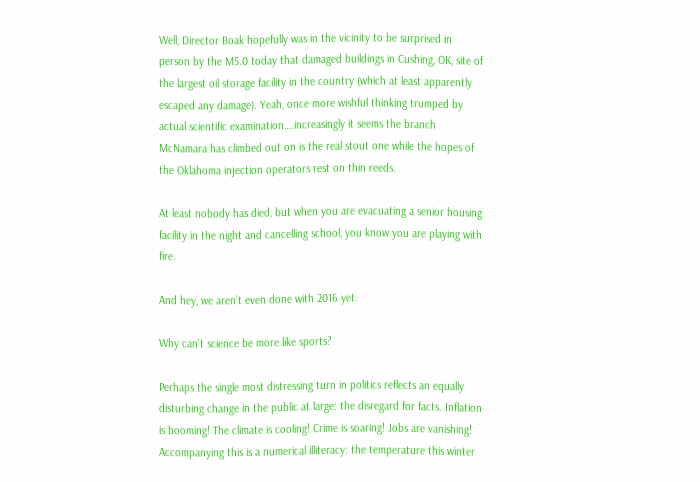Well, Director Boak hopefully was in the vicinity to be surprised in person by the M5.0 today that damaged buildings in Cushing, OK, site of the largest oil storage facility in the country (which at least apparently escaped any damage). Yeah, once more wishful thinking trumped by actual scientific examination….increasingly it seems the branch McNamara has climbed out on is the real stout one while the hopes of the Oklahoma injection operators rest on thin reeds.

At least nobody has died, but when you are evacuating a senior housing facility in the night and cancelling school, you know you are playing with fire.

And hey, we aren’t even done with 2016 yet.

Why can’t science be more like sports?

Perhaps the single most distressing turn in politics reflects an equally disturbing change in the public at large: the disregard for facts. Inflation is booming! The climate is cooling! Crime is soaring! Jobs are vanishing! Accompanying this is a numerical illiteracy: the temperature this winter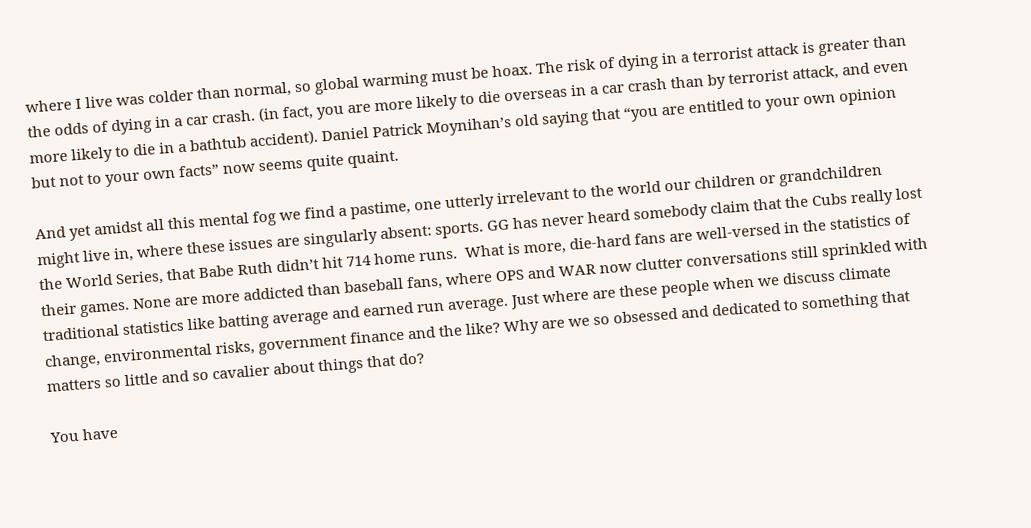where I live was colder than normal, so global warming must be hoax. The risk of dying in a terrorist attack is greater than the odds of dying in a car crash. (in fact, you are more likely to die overseas in a car crash than by terrorist attack, and even more likely to die in a bathtub accident). Daniel Patrick Moynihan’s old saying that “you are entitled to your own opinion but not to your own facts” now seems quite quaint.

And yet amidst all this mental fog we find a pastime, one utterly irrelevant to the world our children or grandchildren might live in, where these issues are singularly absent: sports. GG has never heard somebody claim that the Cubs really lost the World Series, that Babe Ruth didn’t hit 714 home runs.  What is more, die-hard fans are well-versed in the statistics of their games. None are more addicted than baseball fans, where OPS and WAR now clutter conversations still sprinkled with traditional statistics like batting average and earned run average. Just where are these people when we discuss climate change, environmental risks, government finance and the like? Why are we so obsessed and dedicated to something that matters so little and so cavalier about things that do?

You have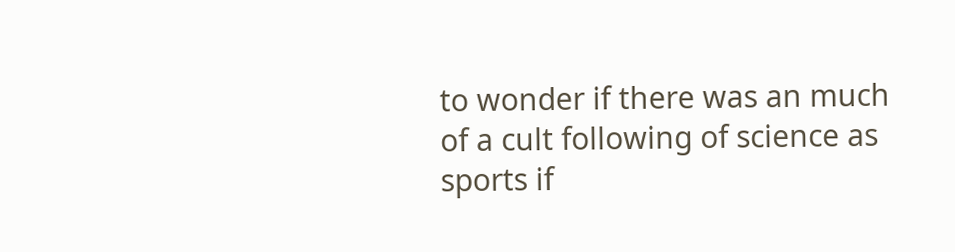to wonder if there was an much of a cult following of science as sports if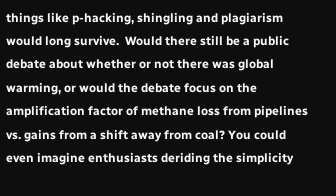things like p-hacking, shingling and plagiarism would long survive.  Would there still be a public debate about whether or not there was global warming, or would the debate focus on the amplification factor of methane loss from pipelines vs. gains from a shift away from coal? You could even imagine enthusiasts deriding the simplicity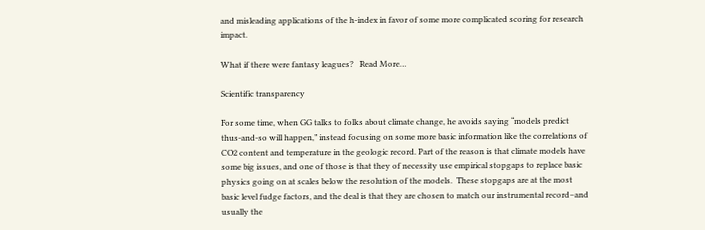and misleading applications of the h-index in favor of some more complicated scoring for research impact.

What if there were fantasy leagues?   Read More…

Scientific transparency

For some time, when GG talks to folks about climate change, he avoids saying “models predict thus-and-so will happen,” instead focusing on some more basic information like the correlations of CO2 content and temperature in the geologic record. Part of the reason is that climate models have some big issues, and one of those is that they of necessity use empirical stopgaps to replace basic physics going on at scales below the resolution of the models.  These stopgaps are at the most basic level fudge factors, and the deal is that they are chosen to match our instrumental record–and usually the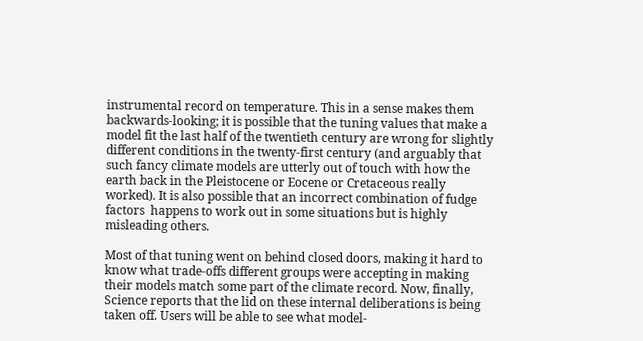instrumental record on temperature. This in a sense makes them backwards-looking; it is possible that the tuning values that make a model fit the last half of the twentieth century are wrong for slightly different conditions in the twenty-first century (and arguably that such fancy climate models are utterly out of touch with how the earth back in the Pleistocene or Eocene or Cretaceous really worked). It is also possible that an incorrect combination of fudge factors  happens to work out in some situations but is highly misleading others.

Most of that tuning went on behind closed doors, making it hard to know what trade-offs different groups were accepting in making their models match some part of the climate record. Now, finally, Science reports that the lid on these internal deliberations is being taken off. Users will be able to see what model-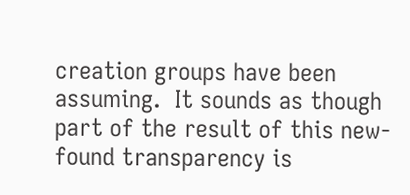creation groups have been assuming.  It sounds as though part of the result of this new-found transparency is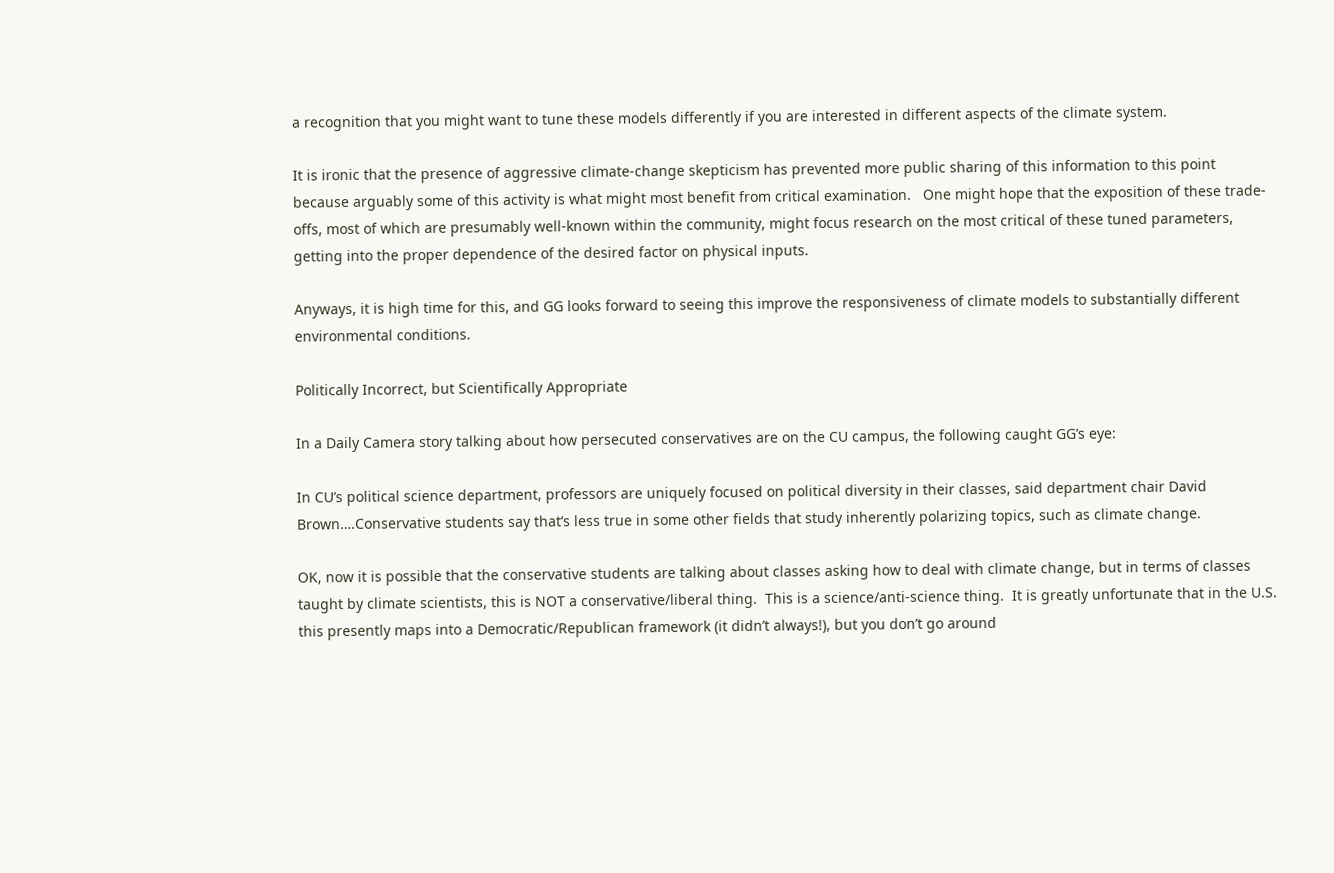a recognition that you might want to tune these models differently if you are interested in different aspects of the climate system.

It is ironic that the presence of aggressive climate-change skepticism has prevented more public sharing of this information to this point because arguably some of this activity is what might most benefit from critical examination.   One might hope that the exposition of these trade-offs, most of which are presumably well-known within the community, might focus research on the most critical of these tuned parameters, getting into the proper dependence of the desired factor on physical inputs.

Anyways, it is high time for this, and GG looks forward to seeing this improve the responsiveness of climate models to substantially different environmental conditions.

Politically Incorrect, but Scientifically Appropriate

In a Daily Camera story talking about how persecuted conservatives are on the CU campus, the following caught GG’s eye:

In CU’s political science department, professors are uniquely focused on political diversity in their classes, said department chair David Brown….Conservative students say that’s less true in some other fields that study inherently polarizing topics, such as climate change.

OK, now it is possible that the conservative students are talking about classes asking how to deal with climate change, but in terms of classes taught by climate scientists, this is NOT a conservative/liberal thing.  This is a science/anti-science thing.  It is greatly unfortunate that in the U.S. this presently maps into a Democratic/Republican framework (it didn’t always!), but you don’t go around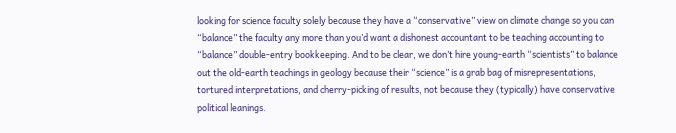looking for science faculty solely because they have a “conservative” view on climate change so you can “balance” the faculty any more than you’d want a dishonest accountant to be teaching accounting to “balance” double-entry bookkeeping. And to be clear, we don’t hire young-earth “scientists” to balance out the old-earth teachings in geology because their “science” is a grab bag of misrepresentations, tortured interpretations, and cherry-picking of results, not because they (typically) have conservative political leanings.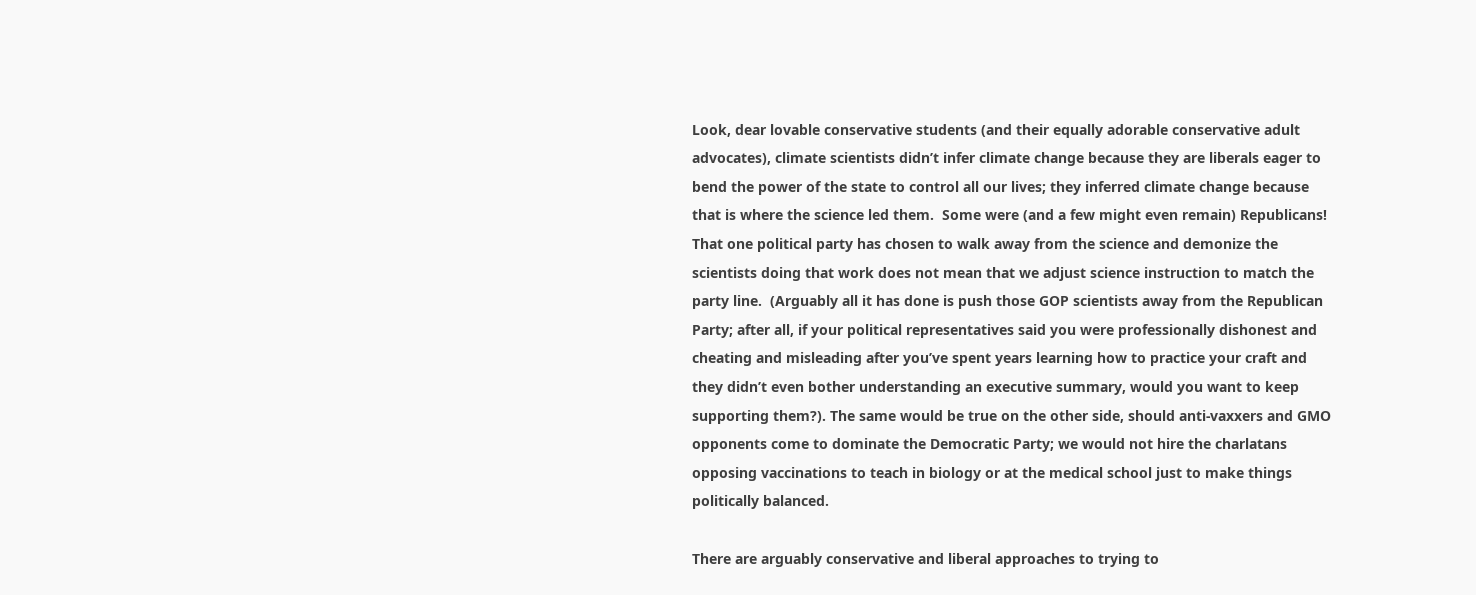Look, dear lovable conservative students (and their equally adorable conservative adult advocates), climate scientists didn’t infer climate change because they are liberals eager to  bend the power of the state to control all our lives; they inferred climate change because that is where the science led them.  Some were (and a few might even remain) Republicans! That one political party has chosen to walk away from the science and demonize the scientists doing that work does not mean that we adjust science instruction to match the party line.  (Arguably all it has done is push those GOP scientists away from the Republican Party; after all, if your political representatives said you were professionally dishonest and cheating and misleading after you’ve spent years learning how to practice your craft and they didn’t even bother understanding an executive summary, would you want to keep supporting them?). The same would be true on the other side, should anti-vaxxers and GMO opponents come to dominate the Democratic Party; we would not hire the charlatans opposing vaccinations to teach in biology or at the medical school just to make things politically balanced.

There are arguably conservative and liberal approaches to trying to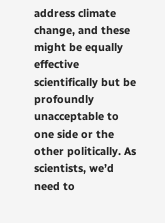address climate change, and these might be equally effective scientifically but be profoundly unacceptable to one side or the other politically. As scientists, we’d need to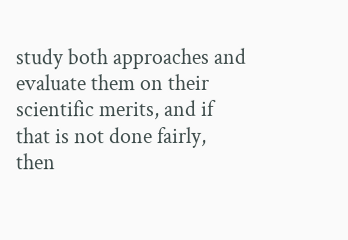study both approaches and evaluate them on their scientific merits, and if that is not done fairly, then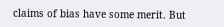claims of bias have some merit. But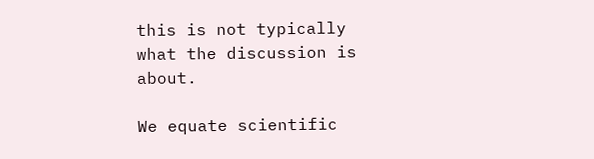this is not typically what the discussion is about.

We equate scientific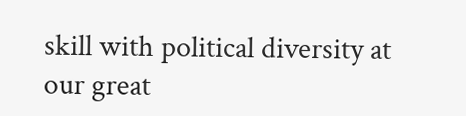skill with political diversity at our great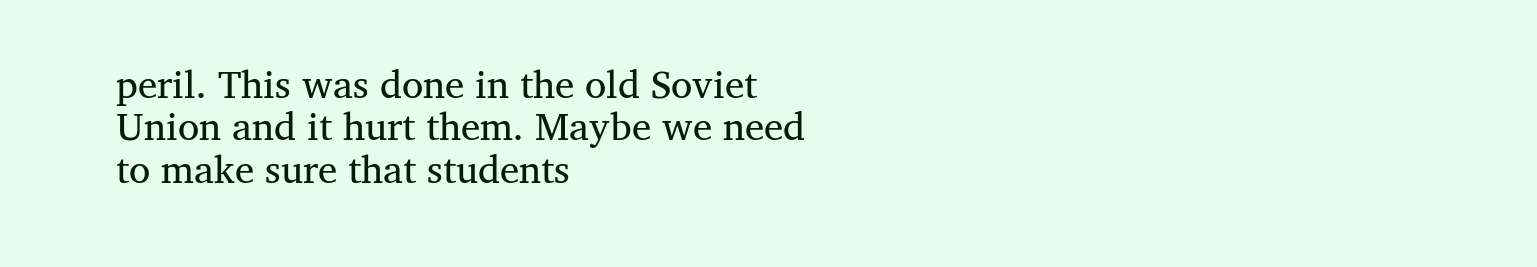peril. This was done in the old Soviet Union and it hurt them. Maybe we need to make sure that students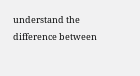understand the difference between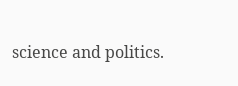science and politics.